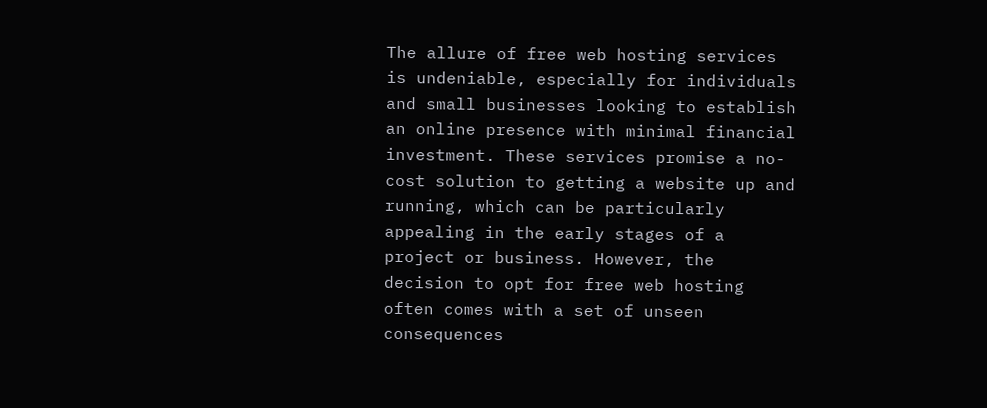The allure of free web hosting services is undeniable, especially for individuals and small businesses looking to establish an online presence with minimal financial investment. These services promise a no-cost solution to getting a website up and running, which can be particularly appealing in the early stages of a project or business. However, the decision to opt for free web hosting often comes with a set of unseen consequences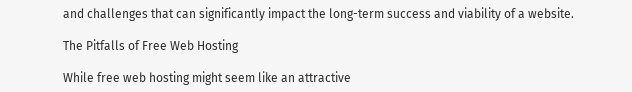and challenges that can significantly impact the long-term success and viability of a website.

The Pitfalls of Free Web Hosting

While free web hosting might seem like an attractive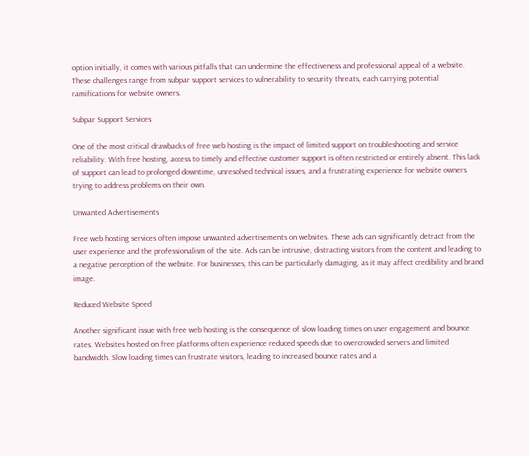option initially, it comes with various pitfalls that can undermine the effectiveness and professional appeal of a website. These challenges range from subpar support services to vulnerability to security threats, each carrying potential ramifications for website owners.

Subpar Support Services

One of the most critical drawbacks of free web hosting is the impact of limited support on troubleshooting and service reliability. With free hosting, access to timely and effective customer support is often restricted or entirely absent. This lack of support can lead to prolonged downtime, unresolved technical issues, and a frustrating experience for website owners trying to address problems on their own.

Unwanted Advertisements

Free web hosting services often impose unwanted advertisements on websites. These ads can significantly detract from the user experience and the professionalism of the site. Ads can be intrusive, distracting visitors from the content and leading to a negative perception of the website. For businesses, this can be particularly damaging, as it may affect credibility and brand image.

Reduced Website Speed

Another significant issue with free web hosting is the consequence of slow loading times on user engagement and bounce rates. Websites hosted on free platforms often experience reduced speeds due to overcrowded servers and limited bandwidth. Slow loading times can frustrate visitors, leading to increased bounce rates and a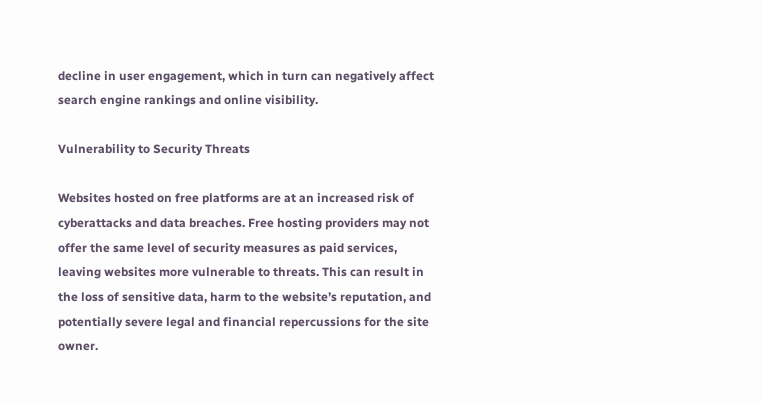decline in user engagement, which in turn can negatively affect search engine rankings and online visibility.

Vulnerability to Security Threats

Websites hosted on free platforms are at an increased risk of cyberattacks and data breaches. Free hosting providers may not offer the same level of security measures as paid services, leaving websites more vulnerable to threats. This can result in the loss of sensitive data, harm to the website’s reputation, and potentially severe legal and financial repercussions for the site owner.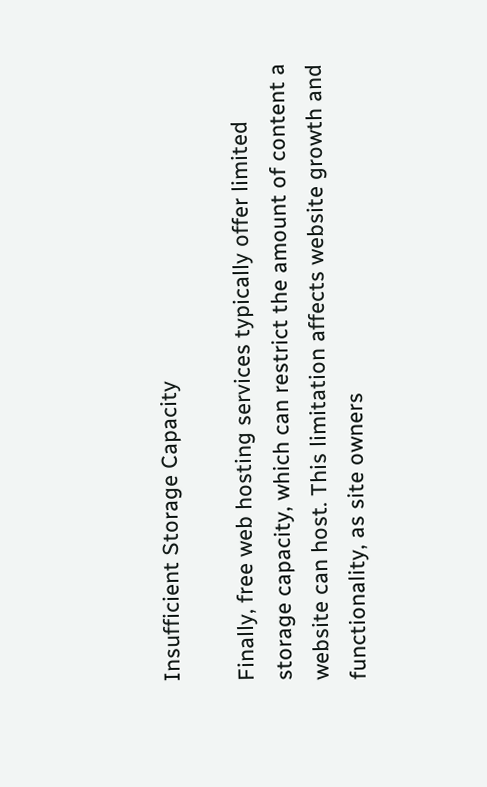Insufficient Storage Capacity

Finally, free web hosting services typically offer limited storage capacity, which can restrict the amount of content a website can host. This limitation affects website growth and functionality, as site owners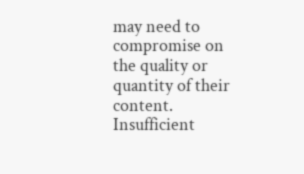may need to compromise on the quality or quantity of their content. Insufficient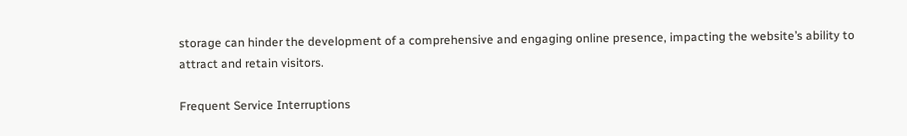storage can hinder the development of a comprehensive and engaging online presence, impacting the website’s ability to attract and retain visitors.

Frequent Service Interruptions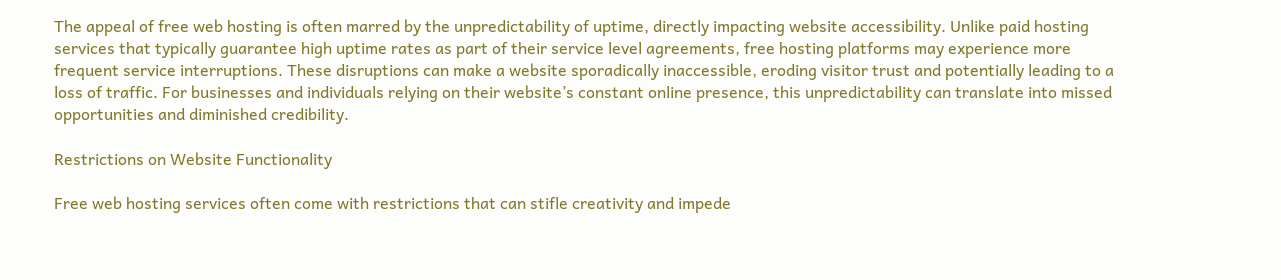The appeal of free web hosting is often marred by the unpredictability of uptime, directly impacting website accessibility. Unlike paid hosting services that typically guarantee high uptime rates as part of their service level agreements, free hosting platforms may experience more frequent service interruptions. These disruptions can make a website sporadically inaccessible, eroding visitor trust and potentially leading to a loss of traffic. For businesses and individuals relying on their website’s constant online presence, this unpredictability can translate into missed opportunities and diminished credibility.

Restrictions on Website Functionality

Free web hosting services often come with restrictions that can stifle creativity and impede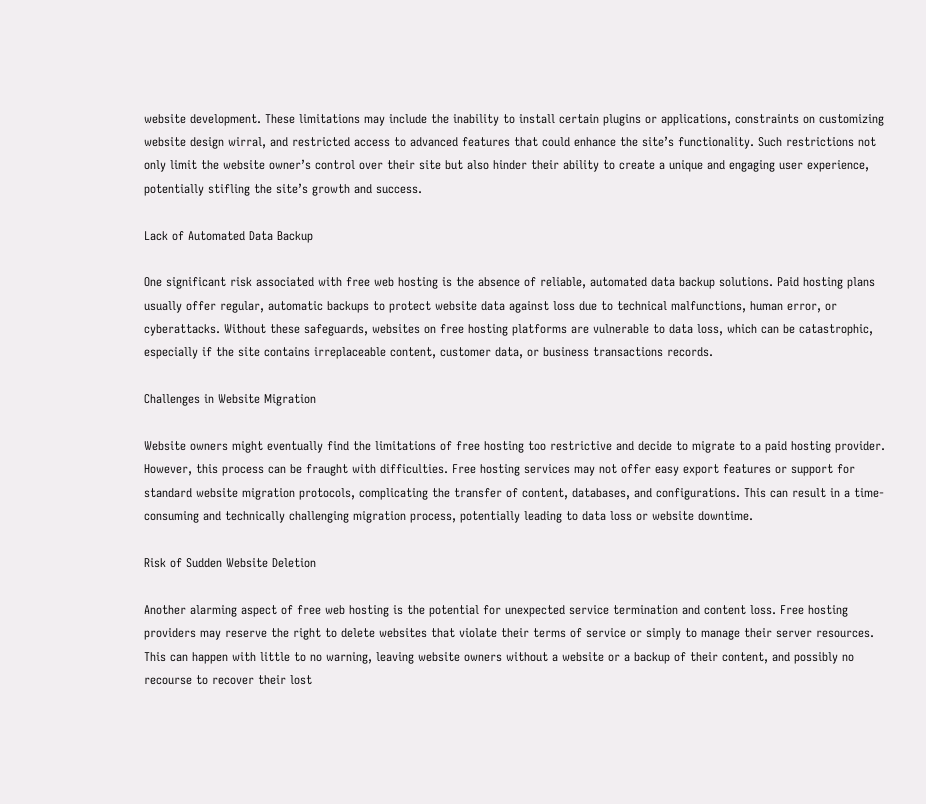website development. These limitations may include the inability to install certain plugins or applications, constraints on customizing website design wirral, and restricted access to advanced features that could enhance the site’s functionality. Such restrictions not only limit the website owner’s control over their site but also hinder their ability to create a unique and engaging user experience, potentially stifling the site’s growth and success.

Lack of Automated Data Backup

One significant risk associated with free web hosting is the absence of reliable, automated data backup solutions. Paid hosting plans usually offer regular, automatic backups to protect website data against loss due to technical malfunctions, human error, or cyberattacks. Without these safeguards, websites on free hosting platforms are vulnerable to data loss, which can be catastrophic, especially if the site contains irreplaceable content, customer data, or business transactions records.

Challenges in Website Migration

Website owners might eventually find the limitations of free hosting too restrictive and decide to migrate to a paid hosting provider. However, this process can be fraught with difficulties. Free hosting services may not offer easy export features or support for standard website migration protocols, complicating the transfer of content, databases, and configurations. This can result in a time-consuming and technically challenging migration process, potentially leading to data loss or website downtime.

Risk of Sudden Website Deletion

Another alarming aspect of free web hosting is the potential for unexpected service termination and content loss. Free hosting providers may reserve the right to delete websites that violate their terms of service or simply to manage their server resources. This can happen with little to no warning, leaving website owners without a website or a backup of their content, and possibly no recourse to recover their lost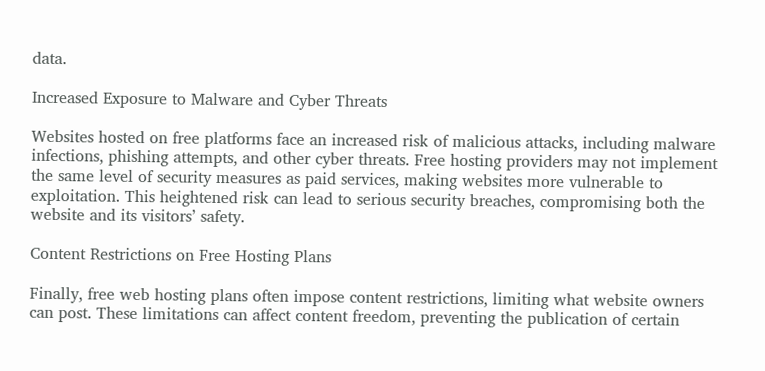data.

Increased Exposure to Malware and Cyber Threats

Websites hosted on free platforms face an increased risk of malicious attacks, including malware infections, phishing attempts, and other cyber threats. Free hosting providers may not implement the same level of security measures as paid services, making websites more vulnerable to exploitation. This heightened risk can lead to serious security breaches, compromising both the website and its visitors’ safety.

Content Restrictions on Free Hosting Plans

Finally, free web hosting plans often impose content restrictions, limiting what website owners can post. These limitations can affect content freedom, preventing the publication of certain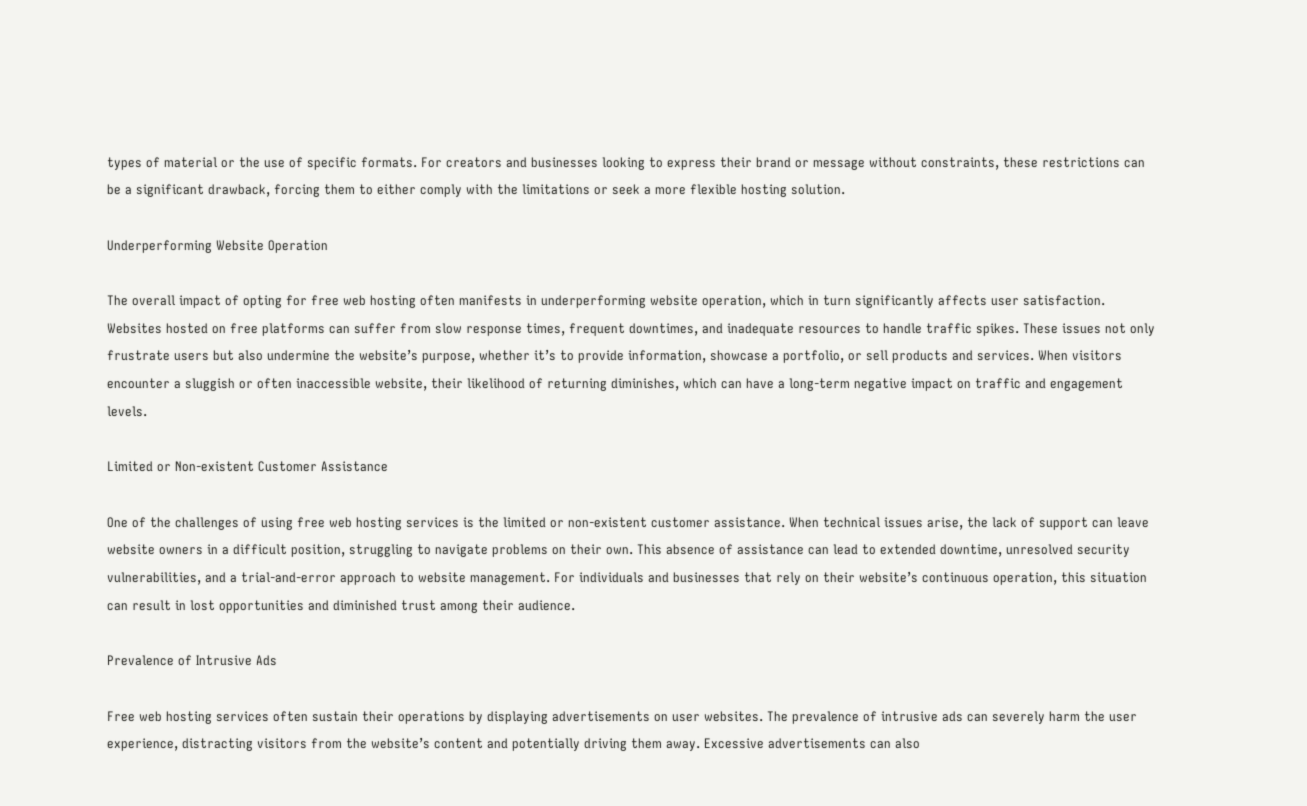types of material or the use of specific formats. For creators and businesses looking to express their brand or message without constraints, these restrictions can be a significant drawback, forcing them to either comply with the limitations or seek a more flexible hosting solution.

Underperforming Website Operation

The overall impact of opting for free web hosting often manifests in underperforming website operation, which in turn significantly affects user satisfaction. Websites hosted on free platforms can suffer from slow response times, frequent downtimes, and inadequate resources to handle traffic spikes. These issues not only frustrate users but also undermine the website’s purpose, whether it’s to provide information, showcase a portfolio, or sell products and services. When visitors encounter a sluggish or often inaccessible website, their likelihood of returning diminishes, which can have a long-term negative impact on traffic and engagement levels.

Limited or Non-existent Customer Assistance

One of the challenges of using free web hosting services is the limited or non-existent customer assistance. When technical issues arise, the lack of support can leave website owners in a difficult position, struggling to navigate problems on their own. This absence of assistance can lead to extended downtime, unresolved security vulnerabilities, and a trial-and-error approach to website management. For individuals and businesses that rely on their website’s continuous operation, this situation can result in lost opportunities and diminished trust among their audience.

Prevalence of Intrusive Ads

Free web hosting services often sustain their operations by displaying advertisements on user websites. The prevalence of intrusive ads can severely harm the user experience, distracting visitors from the website’s content and potentially driving them away. Excessive advertisements can also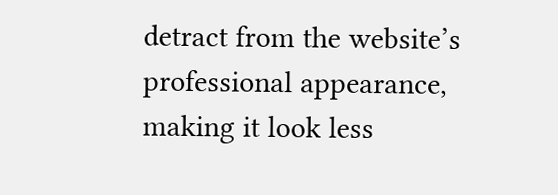detract from the website’s professional appearance, making it look less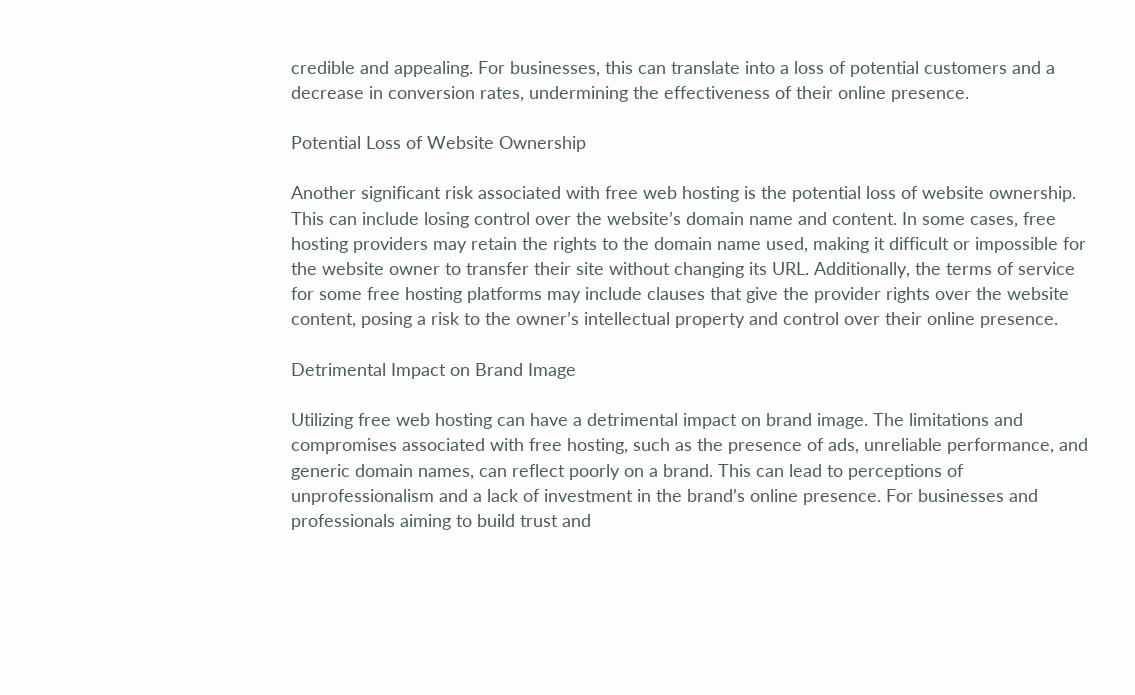credible and appealing. For businesses, this can translate into a loss of potential customers and a decrease in conversion rates, undermining the effectiveness of their online presence.

Potential Loss of Website Ownership

Another significant risk associated with free web hosting is the potential loss of website ownership. This can include losing control over the website’s domain name and content. In some cases, free hosting providers may retain the rights to the domain name used, making it difficult or impossible for the website owner to transfer their site without changing its URL. Additionally, the terms of service for some free hosting platforms may include clauses that give the provider rights over the website content, posing a risk to the owner’s intellectual property and control over their online presence.

Detrimental Impact on Brand Image

Utilizing free web hosting can have a detrimental impact on brand image. The limitations and compromises associated with free hosting, such as the presence of ads, unreliable performance, and generic domain names, can reflect poorly on a brand. This can lead to perceptions of unprofessionalism and a lack of investment in the brand’s online presence. For businesses and professionals aiming to build trust and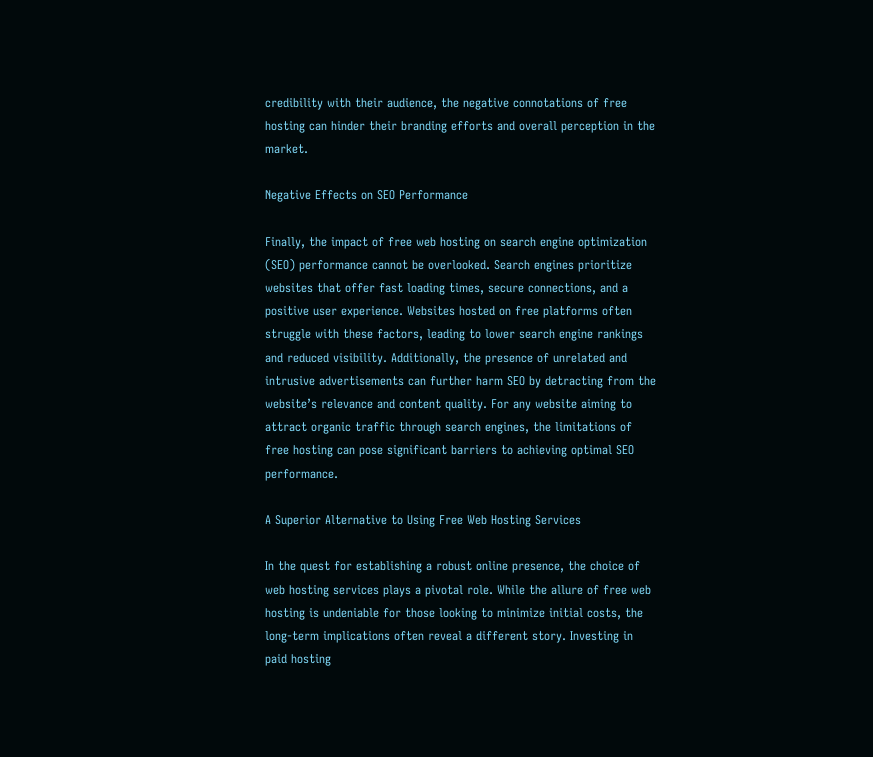credibility with their audience, the negative connotations of free hosting can hinder their branding efforts and overall perception in the market.

Negative Effects on SEO Performance

Finally, the impact of free web hosting on search engine optimization (SEO) performance cannot be overlooked. Search engines prioritize websites that offer fast loading times, secure connections, and a positive user experience. Websites hosted on free platforms often struggle with these factors, leading to lower search engine rankings and reduced visibility. Additionally, the presence of unrelated and intrusive advertisements can further harm SEO by detracting from the website’s relevance and content quality. For any website aiming to attract organic traffic through search engines, the limitations of free hosting can pose significant barriers to achieving optimal SEO performance.

A Superior Alternative to Using Free Web Hosting Services

In the quest for establishing a robust online presence, the choice of web hosting services plays a pivotal role. While the allure of free web hosting is undeniable for those looking to minimize initial costs, the long-term implications often reveal a different story. Investing in paid hosting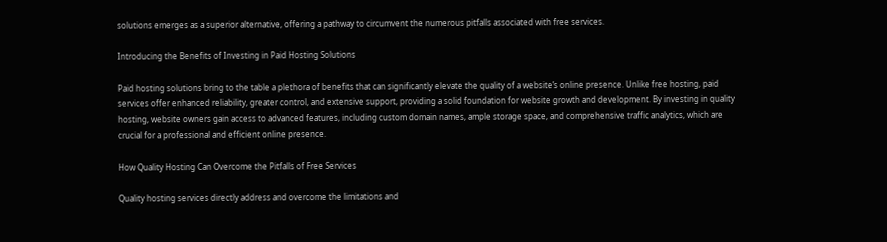solutions emerges as a superior alternative, offering a pathway to circumvent the numerous pitfalls associated with free services.

Introducing the Benefits of Investing in Paid Hosting Solutions

Paid hosting solutions bring to the table a plethora of benefits that can significantly elevate the quality of a website’s online presence. Unlike free hosting, paid services offer enhanced reliability, greater control, and extensive support, providing a solid foundation for website growth and development. By investing in quality hosting, website owners gain access to advanced features, including custom domain names, ample storage space, and comprehensive traffic analytics, which are crucial for a professional and efficient online presence.

How Quality Hosting Can Overcome the Pitfalls of Free Services

Quality hosting services directly address and overcome the limitations and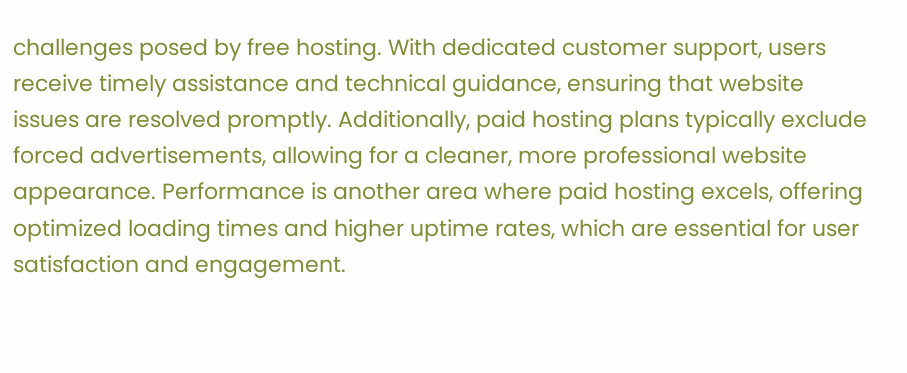challenges posed by free hosting. With dedicated customer support, users receive timely assistance and technical guidance, ensuring that website issues are resolved promptly. Additionally, paid hosting plans typically exclude forced advertisements, allowing for a cleaner, more professional website appearance. Performance is another area where paid hosting excels, offering optimized loading times and higher uptime rates, which are essential for user satisfaction and engagement.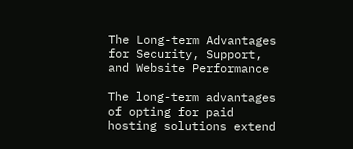The Long-term Advantages for Security, Support, and Website Performance

The long-term advantages of opting for paid hosting solutions extend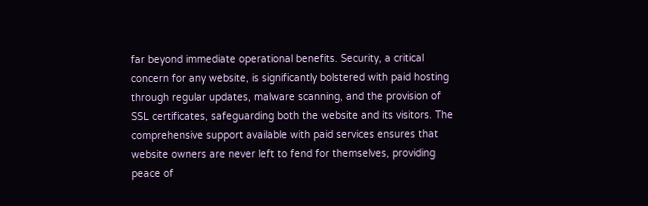far beyond immediate operational benefits. Security, a critical concern for any website, is significantly bolstered with paid hosting through regular updates, malware scanning, and the provision of SSL certificates, safeguarding both the website and its visitors. The comprehensive support available with paid services ensures that website owners are never left to fend for themselves, providing peace of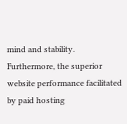mind and stability. Furthermore, the superior website performance facilitated by paid hosting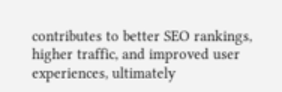contributes to better SEO rankings, higher traffic, and improved user experiences, ultimately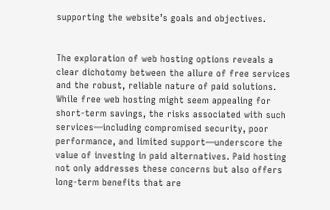supporting the website’s goals and objectives.


The exploration of web hosting options reveals a clear dichotomy between the allure of free services and the robust, reliable nature of paid solutions. While free web hosting might seem appealing for short-term savings, the risks associated with such services—including compromised security, poor performance, and limited support—underscore the value of investing in paid alternatives. Paid hosting not only addresses these concerns but also offers long-term benefits that are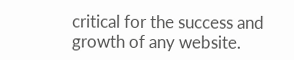critical for the success and growth of any website.